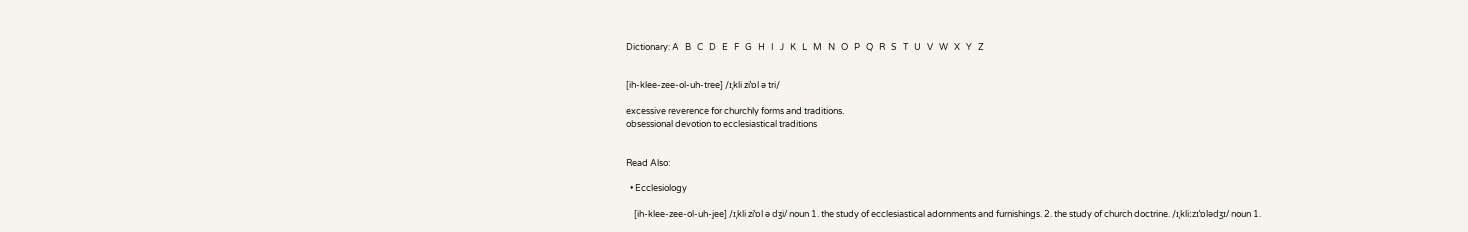Dictionary: A   B   C   D   E   F   G   H   I   J   K   L   M   N   O   P   Q   R   S   T   U   V   W   X   Y   Z


[ih-klee-zee-ol-uh-tree] /ɪˌkli ziˈɒl ə tri/

excessive reverence for churchly forms and traditions.
obsessional devotion to ecclesiastical traditions


Read Also:

  • Ecclesiology

    [ih-klee-zee-ol-uh-jee] /ɪˌkli ziˈɒl ə dʒi/ noun 1. the study of ecclesiastical adornments and furnishings. 2. the study of church doctrine. /ɪˌkliːzɪˈɒlədʒɪ/ noun 1.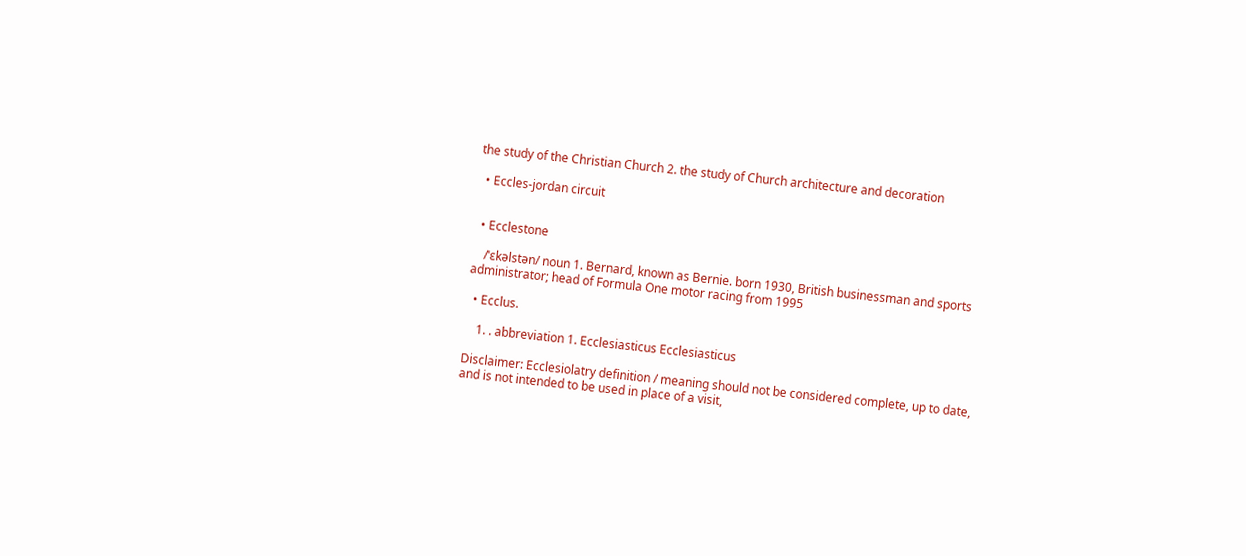the study of the Christian Church 2. the study of Church architecture and decoration

  • Eccles-jordan circuit


  • Ecclestone

    /ˈɛkəlstən/ noun 1. Bernard, known as Bernie. born 1930, British businessman and sports administrator; head of Formula One motor racing from 1995

  • Ecclus.

    1. . abbreviation 1. Ecclesiasticus Ecclesiasticus

Disclaimer: Ecclesiolatry definition / meaning should not be considered complete, up to date, and is not intended to be used in place of a visit,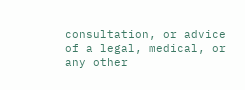consultation, or advice of a legal, medical, or any other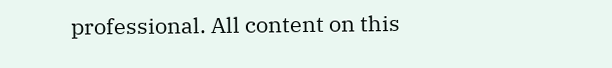professional. All content on this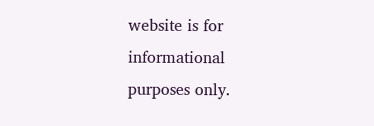website is for informational purposes only.